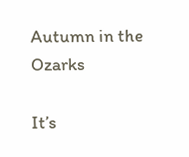Autumn in the Ozarks

It’s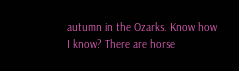autumn in the Ozarks. Know how I know? There are horse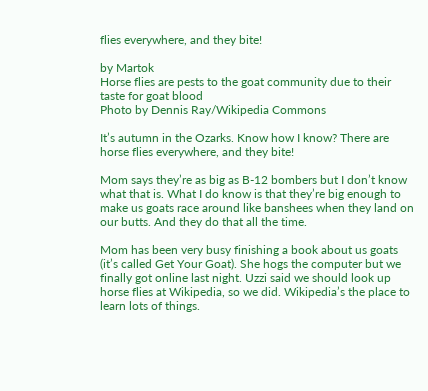flies everywhere, and they bite!

by Martok
Horse flies are pests to the goat community due to their taste for goat blood
Photo by Dennis Ray/Wikipedia Commons

It’s autumn in the Ozarks. Know how I know? There are horse flies everywhere, and they bite!

Mom says they’re as big as B-12 bombers but I don’t know what that is. What I do know is that they’re big enough to make us goats race around like banshees when they land on our butts. And they do that all the time.

Mom has been very busy finishing a book about us goats (it’s called Get Your Goat). She hogs the computer but we finally got online last night. Uzzi said we should look up horse flies at Wikipedia, so we did. Wikipedia’s the place to learn lots of things.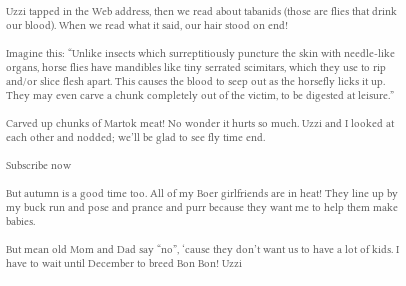Uzzi tapped in the Web address, then we read about tabanids (those are flies that drink our blood). When we read what it said, our hair stood on end!

Imagine this: “Unlike insects which surreptitiously puncture the skin with needle-like organs, horse flies have mandibles like tiny serrated scimitars, which they use to rip and/or slice flesh apart. This causes the blood to seep out as the horsefly licks it up. They may even carve a chunk completely out of the victim, to be digested at leisure.”

Carved up chunks of Martok meat! No wonder it hurts so much. Uzzi and I looked at each other and nodded; we’ll be glad to see fly time end.

Subscribe now

But autumn is a good time too. All of my Boer girlfriends are in heat! They line up by my buck run and pose and prance and purr because they want me to help them make babies.

But mean old Mom and Dad say “no”, ‘cause they don’t want us to have a lot of kids. I have to wait until December to breed Bon Bon! Uzzi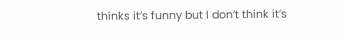thinks it’s funny but I don’t think it’s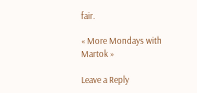fair.

« More Mondays with Martok »

Leave a Reply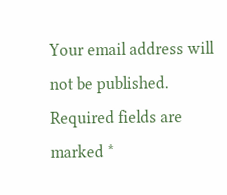Your email address will not be published. Required fields are marked *